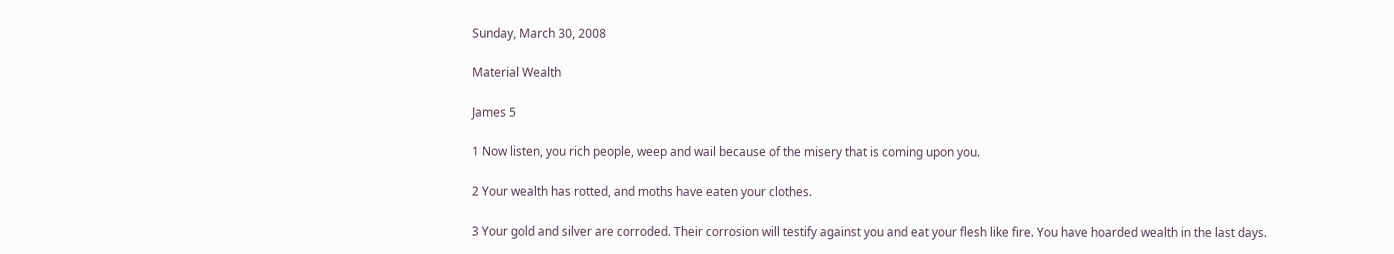Sunday, March 30, 2008

Material Wealth

James 5

1 Now listen, you rich people, weep and wail because of the misery that is coming upon you.

2 Your wealth has rotted, and moths have eaten your clothes.

3 Your gold and silver are corroded. Their corrosion will testify against you and eat your flesh like fire. You have hoarded wealth in the last days.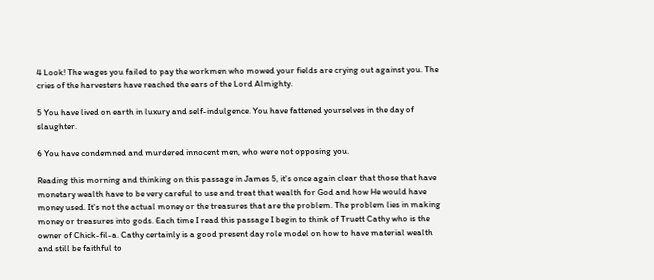4 Look! The wages you failed to pay the workmen who mowed your fields are crying out against you. The cries of the harvesters have reached the ears of the Lord Almighty.

5 You have lived on earth in luxury and self-indulgence. You have fattened yourselves in the day of slaughter.

6 You have condemned and murdered innocent men, who were not opposing you.

Reading this morning and thinking on this passage in James 5, it's once again clear that those that have monetary wealth have to be very careful to use and treat that wealth for God and how He would have money used. It's not the actual money or the treasures that are the problem. The problem lies in making money or treasures into gods. Each time I read this passage I begin to think of Truett Cathy who is the owner of Chick-fil-a. Cathy certainly is a good present day role model on how to have material wealth and still be faithful to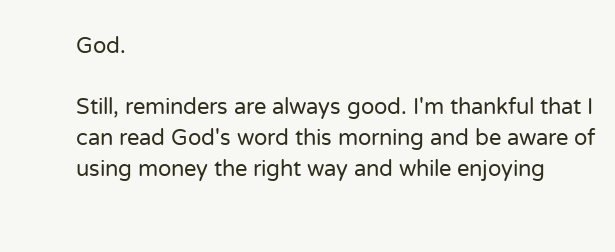God.

Still, reminders are always good. I'm thankful that I can read God's word this morning and be aware of using money the right way and while enjoying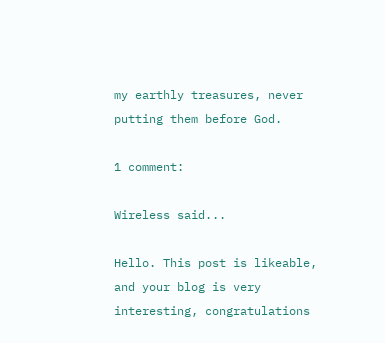my earthly treasures, never putting them before God.

1 comment:

Wireless said...

Hello. This post is likeable, and your blog is very interesting, congratulations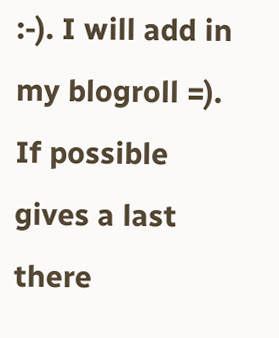:-). I will add in my blogroll =). If possible gives a last there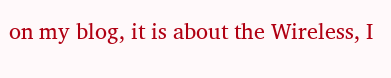on my blog, it is about the Wireless, I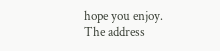hope you enjoy. The address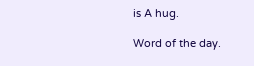is A hug.

Word of the day.